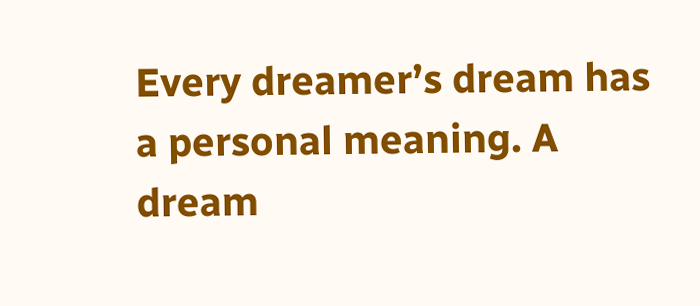Every dreamer’s dream has a personal meaning. A dream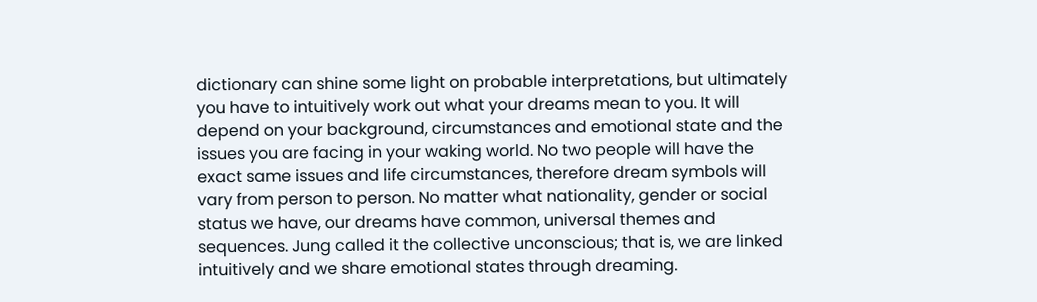dictionary can shine some light on probable interpretations, but ultimately you have to intuitively work out what your dreams mean to you. It will depend on your background, circumstances and emotional state and the issues you are facing in your waking world. No two people will have the exact same issues and life circumstances, therefore dream symbols will vary from person to person. No matter what nationality, gender or social status we have, our dreams have common, universal themes and sequences. Jung called it the collective unconscious; that is, we are linked intuitively and we share emotional states through dreaming.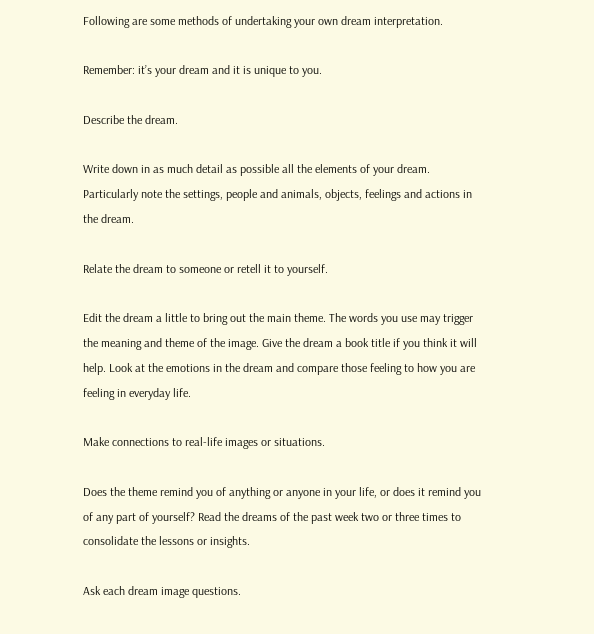Following are some methods of undertaking your own dream interpretation.

Remember: it’s your dream and it is unique to you.

Describe the dream.

Write down in as much detail as possible all the elements of your dream. Particularly note the settings, people and animals, objects, feelings and actions in the dream.

Relate the dream to someone or retell it to yourself.

Edit the dream a little to bring out the main theme. The words you use may trigger the meaning and theme of the image. Give the dream a book title if you think it will help. Look at the emotions in the dream and compare those feeling to how you are feeling in everyday life.

Make connections to real-life images or situations.

Does the theme remind you of anything or anyone in your life, or does it remind you of any part of yourself? Read the dreams of the past week two or three times to consolidate the lessons or insights.

Ask each dream image questions.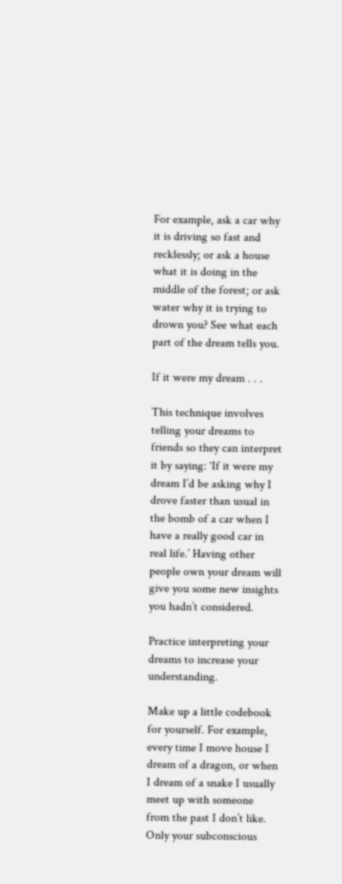For example, ask a car why it is driving so fast and recklessly; or ask a house what it is doing in the middle of the forest; or ask water why it is trying to drown you? See what each part of the dream tells you.

If it were my dream . . .

This technique involves telling your dreams to friends so they can interpret it by saying: ‘If it were my dream I’d be asking why I drove faster than usual in the bomb of a car when I have a really good car in real life.’ Having other people own your dream will give you some new insights you hadn’t considered.

Practice interpreting your dreams to increase your understanding.

Make up a little codebook for yourself. For example, every time I move house I dream of a dragon, or when I dream of a snake I usually meet up with someone from the past I don’t like. Only your subconscious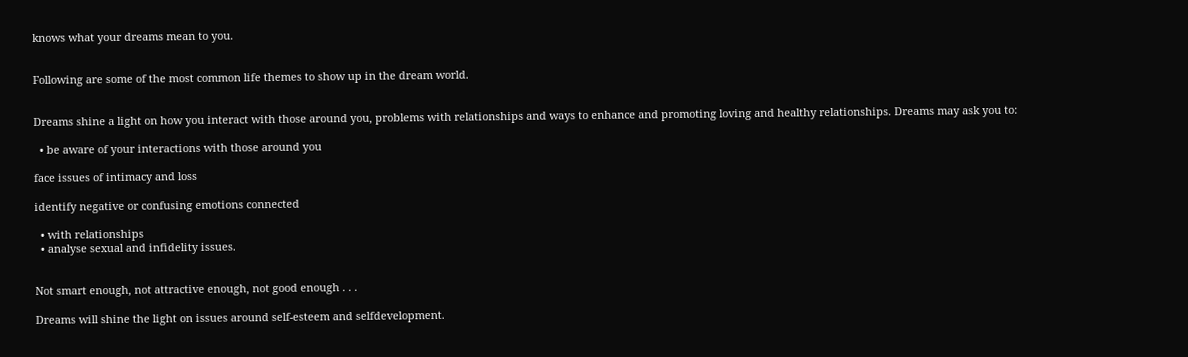knows what your dreams mean to you.


Following are some of the most common life themes to show up in the dream world.


Dreams shine a light on how you interact with those around you, problems with relationships and ways to enhance and promoting loving and healthy relationships. Dreams may ask you to:

  • be aware of your interactions with those around you

face issues of intimacy and loss

identify negative or confusing emotions connected

  • with relationships
  • analyse sexual and infidelity issues.


Not smart enough, not attractive enough, not good enough . . .

Dreams will shine the light on issues around self-esteem and selfdevelopment.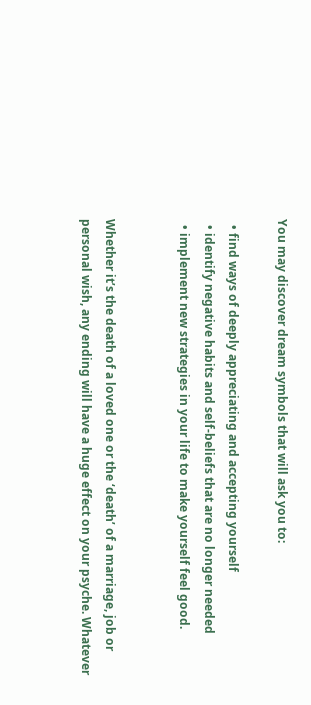You may discover dream symbols that will ask you to:

  • find ways of deeply appreciating and accepting yourself
  • identify negative habits and self-beliefs that are no longer needed
  • implement new strategies in your life to make yourself feel good.


Whether it’s the death of a loved one or the ‘death’ of a marriage, job or personal wish, any ending will have a huge effect on your psyche. Whatever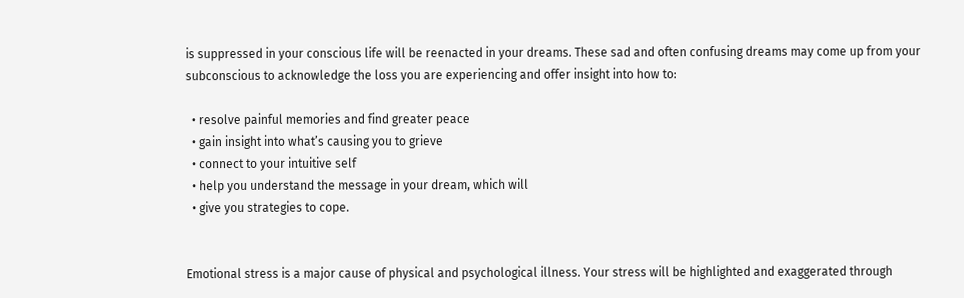is suppressed in your conscious life will be reenacted in your dreams. These sad and often confusing dreams may come up from your subconscious to acknowledge the loss you are experiencing and offer insight into how to:

  • resolve painful memories and find greater peace
  • gain insight into what’s causing you to grieve
  • connect to your intuitive self
  • help you understand the message in your dream, which will
  • give you strategies to cope.


Emotional stress is a major cause of physical and psychological illness. Your stress will be highlighted and exaggerated through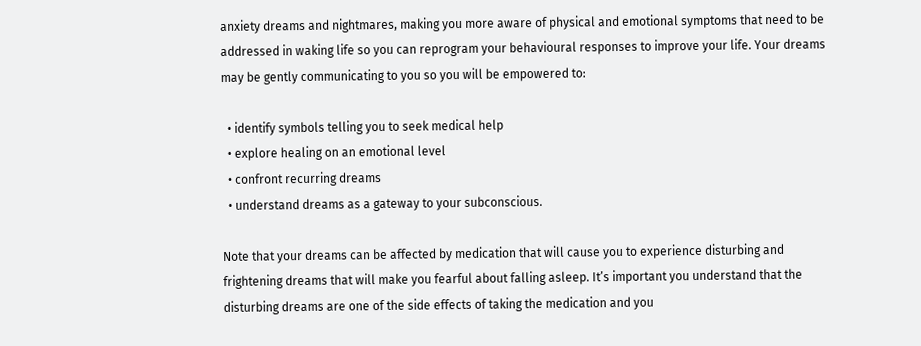anxiety dreams and nightmares, making you more aware of physical and emotional symptoms that need to be addressed in waking life so you can reprogram your behavioural responses to improve your life. Your dreams may be gently communicating to you so you will be empowered to:

  • identify symbols telling you to seek medical help
  • explore healing on an emotional level
  • confront recurring dreams
  • understand dreams as a gateway to your subconscious.

Note that your dreams can be affected by medication that will cause you to experience disturbing and frightening dreams that will make you fearful about falling asleep. It’s important you understand that the disturbing dreams are one of the side effects of taking the medication and you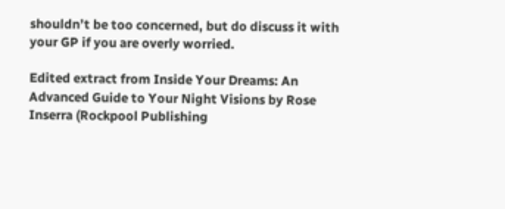shouldn’t be too concerned, but do discuss it with your GP if you are overly worried.

Edited extract from Inside Your Dreams: An Advanced Guide to Your Night Visions by Rose Inserra (Rockpool Publishing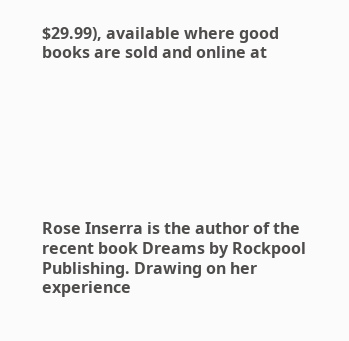$29.99), available where good books are sold and online at








Rose Inserra is the author of the recent book Dreams by Rockpool Publishing. Drawing on her experience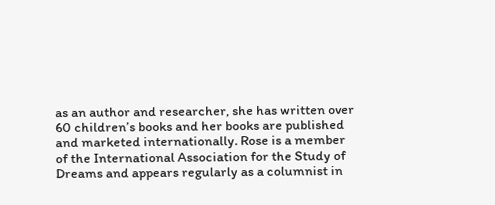as an author and researcher, she has written over 60 children’s books and her books are published and marketed internationally. Rose is a member of the International Association for the Study of Dreams and appears regularly as a columnist in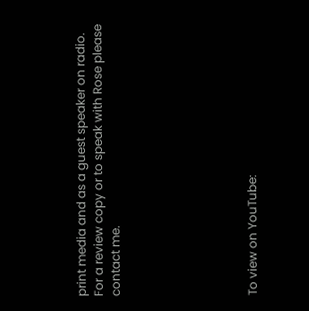print media and as a guest speaker on radio. For a review copy or to speak with Rose please contact me.







To view on YouTube: